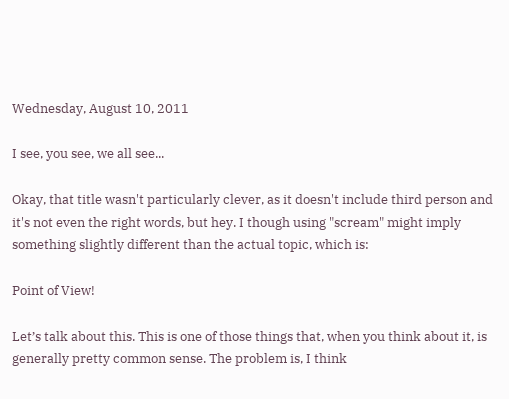Wednesday, August 10, 2011

I see, you see, we all see...

Okay, that title wasn't particularly clever, as it doesn't include third person and it's not even the right words, but hey. I though using "scream" might imply something slightly different than the actual topic, which is:

Point of View!

Let’s talk about this. This is one of those things that, when you think about it, is generally pretty common sense. The problem is, I think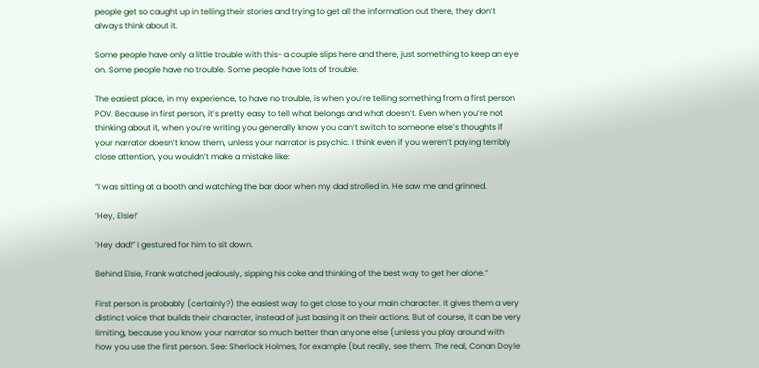people get so caught up in telling their stories and trying to get all the information out there, they don’t always think about it.

Some people have only a little trouble with this- a couple slips here and there, just something to keep an eye on. Some people have no trouble. Some people have lots of trouble.

The easiest place, in my experience, to have no trouble, is when you’re telling something from a first person POV. Because in first person, it’s pretty easy to tell what belongs and what doesn’t. Even when you’re not thinking about it, when you’re writing you generally know you can’t switch to someone else’s thoughts if your narrator doesn’t know them, unless your narrator is psychic. I think even if you weren’t paying terribly close attention, you wouldn’t make a mistake like:

“I was sitting at a booth and watching the bar door when my dad strolled in. He saw me and grinned.

‘Hey, Elsie!’

‘Hey dad!” I gestured for him to sit down.

Behind Elsie, Frank watched jealously, sipping his coke and thinking of the best way to get her alone.”

First person is probably (certainly?) the easiest way to get close to your main character. It gives them a very distinct voice that builds their character, instead of just basing it on their actions. But of course, it can be very limiting, because you know your narrator so much better than anyone else (unless you play around with how you use the first person. See: Sherlock Holmes, for example (but really, see them. The real, Conan Doyle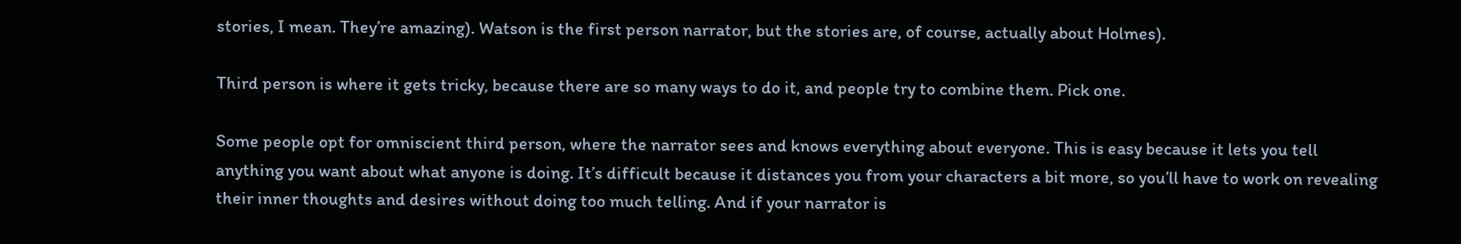stories, I mean. They’re amazing). Watson is the first person narrator, but the stories are, of course, actually about Holmes).

Third person is where it gets tricky, because there are so many ways to do it, and people try to combine them. Pick one.

Some people opt for omniscient third person, where the narrator sees and knows everything about everyone. This is easy because it lets you tell anything you want about what anyone is doing. It’s difficult because it distances you from your characters a bit more, so you’ll have to work on revealing their inner thoughts and desires without doing too much telling. And if your narrator is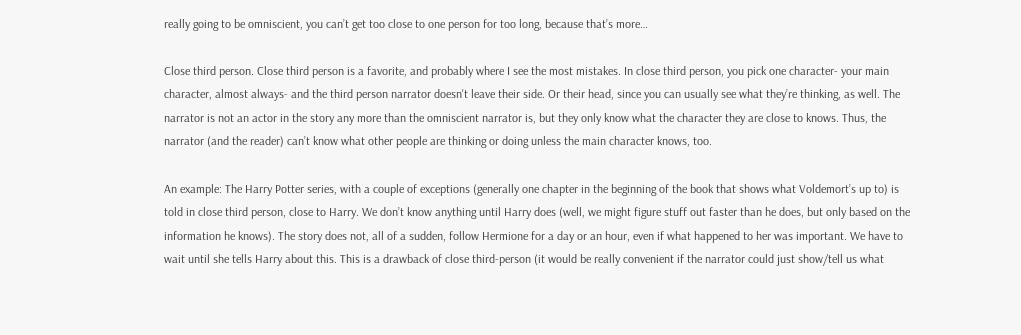really going to be omniscient, you can’t get too close to one person for too long, because that’s more…

Close third person. Close third person is a favorite, and probably where I see the most mistakes. In close third person, you pick one character- your main character, almost always- and the third person narrator doesn't leave their side. Or their head, since you can usually see what they’re thinking, as well. The narrator is not an actor in the story any more than the omniscient narrator is, but they only know what the character they are close to knows. Thus, the narrator (and the reader) can’t know what other people are thinking or doing unless the main character knows, too.

An example: The Harry Potter series, with a couple of exceptions (generally one chapter in the beginning of the book that shows what Voldemort’s up to) is told in close third person, close to Harry. We don’t know anything until Harry does (well, we might figure stuff out faster than he does, but only based on the information he knows). The story does not, all of a sudden, follow Hermione for a day or an hour, even if what happened to her was important. We have to wait until she tells Harry about this. This is a drawback of close third-person (it would be really convenient if the narrator could just show/tell us what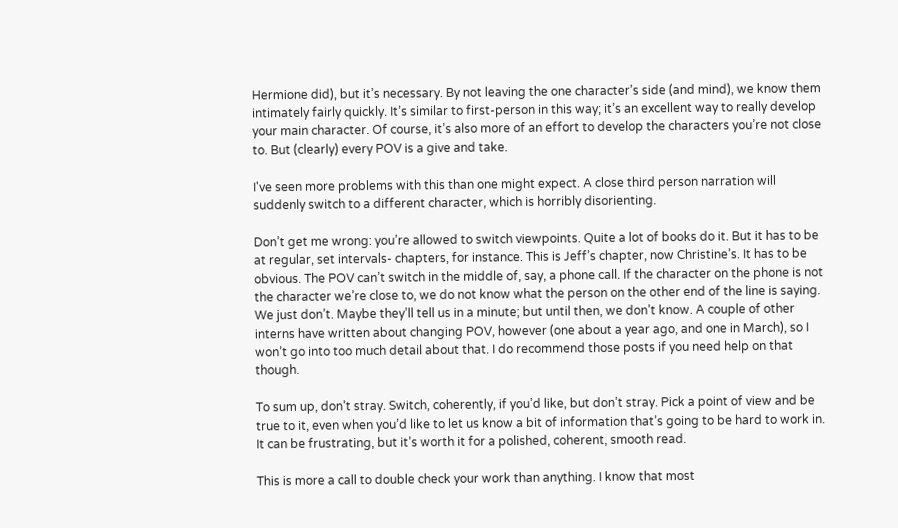Hermione did), but it’s necessary. By not leaving the one character’s side (and mind), we know them intimately fairly quickly. It’s similar to first-person in this way; it’s an excellent way to really develop your main character. Of course, it’s also more of an effort to develop the characters you’re not close to. But (clearly) every POV is a give and take.

I've seen more problems with this than one might expect. A close third person narration will suddenly switch to a different character, which is horribly disorienting.

Don’t get me wrong: you’re allowed to switch viewpoints. Quite a lot of books do it. But it has to be at regular, set intervals- chapters, for instance. This is Jeff’s chapter, now Christine’s. It has to be obvious. The POV can’t switch in the middle of, say, a phone call. If the character on the phone is not the character we’re close to, we do not know what the person on the other end of the line is saying. We just don’t. Maybe they’ll tell us in a minute; but until then, we don’t know. A couple of other interns have written about changing POV, however (one about a year ago, and one in March), so I won’t go into too much detail about that. I do recommend those posts if you need help on that though.

To sum up, don’t stray. Switch, coherently, if you’d like, but don’t stray. Pick a point of view and be true to it, even when you’d like to let us know a bit of information that’s going to be hard to work in. It can be frustrating, but it’s worth it for a polished, coherent, smooth read.

This is more a call to double check your work than anything. I know that most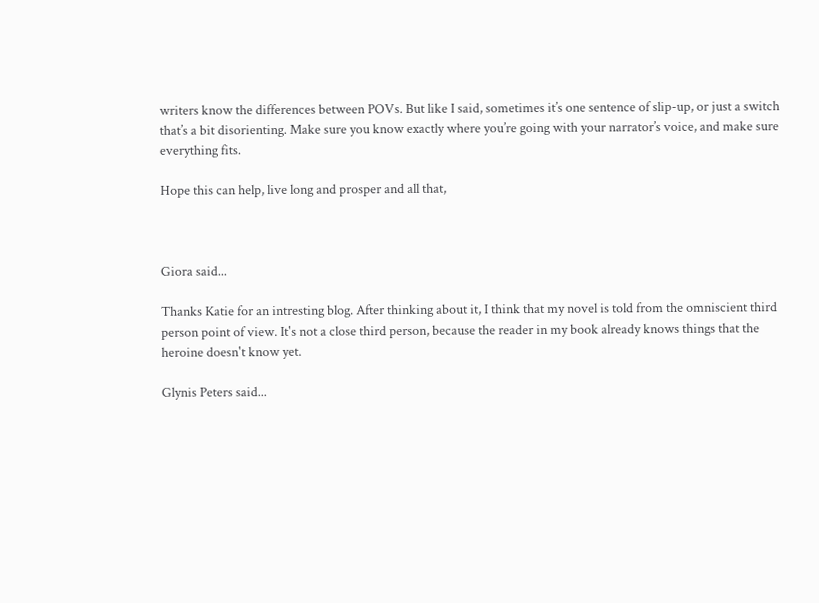writers know the differences between POVs. But like I said, sometimes it’s one sentence of slip-up, or just a switch that’s a bit disorienting. Make sure you know exactly where you’re going with your narrator’s voice, and make sure everything fits.

Hope this can help, live long and prosper and all that,



Giora said...

Thanks Katie for an intresting blog. After thinking about it, I think that my novel is told from the omniscient third person point of view. It's not a close third person, because the reader in my book already knows things that the heroine doesn't know yet.

Glynis Peters said...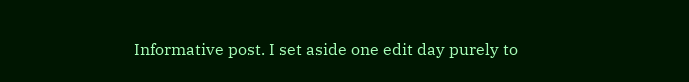Informative post. I set aside one edit day purely to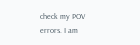check my POV errors. I am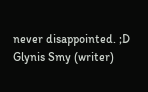never disappointed. ;D
Glynis Smy (writer)